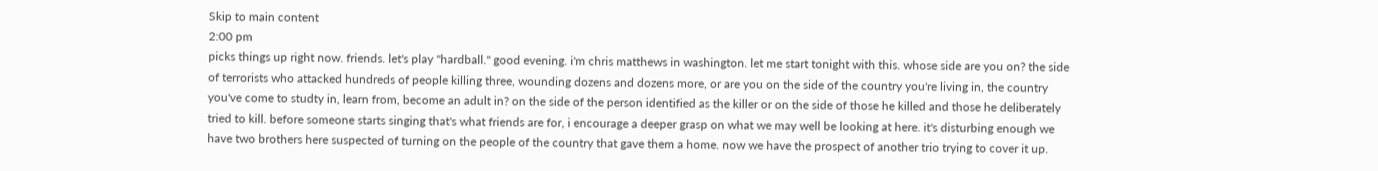Skip to main content
2:00 pm
picks things up right now. friends. let's play "hardball." good evening. i'm chris matthews in washington. let me start tonight with this. whose side are you on? the side of terrorists who attacked hundreds of people killing three, wounding dozens and dozens more, or are you on the side of the country you're living in, the country you've come to studty in, learn from, become an adult in? on the side of the person identified as the killer or on the side of those he killed and those he deliberately tried to kill. before someone starts singing that's what friends are for, i encourage a deeper grasp on what we may well be looking at here. it's disturbing enough we have two brothers here suspected of turning on the people of the country that gave them a home. now we have the prospect of another trio trying to cover it up.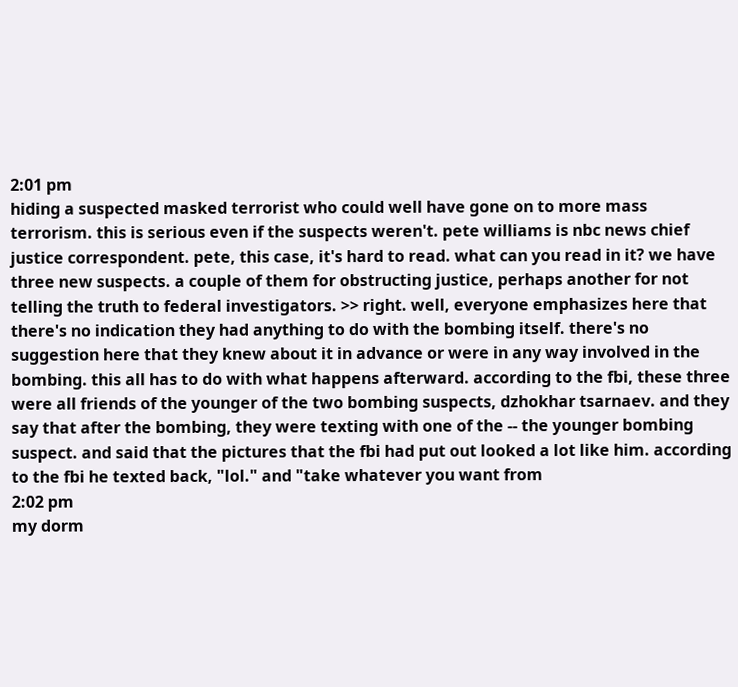2:01 pm
hiding a suspected masked terrorist who could well have gone on to more mass terrorism. this is serious even if the suspects weren't. pete williams is nbc news chief justice correspondent. pete, this case, it's hard to read. what can you read in it? we have three new suspects. a couple of them for obstructing justice, perhaps another for not telling the truth to federal investigators. >> right. well, everyone emphasizes here that there's no indication they had anything to do with the bombing itself. there's no suggestion here that they knew about it in advance or were in any way involved in the bombing. this all has to do with what happens afterward. according to the fbi, these three were all friends of the younger of the two bombing suspects, dzhokhar tsarnaev. and they say that after the bombing, they were texting with one of the -- the younger bombing suspect. and said that the pictures that the fbi had put out looked a lot like him. according to the fbi he texted back, "lol." and "take whatever you want from
2:02 pm
my dorm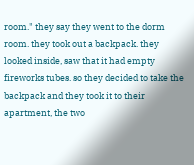room." they say they went to the dorm room. they took out a backpack. they looked inside, saw that it had empty fireworks tubes. so they decided to take the backpack and they took it to their apartment, the two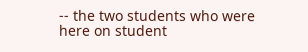-- the two students who were here on student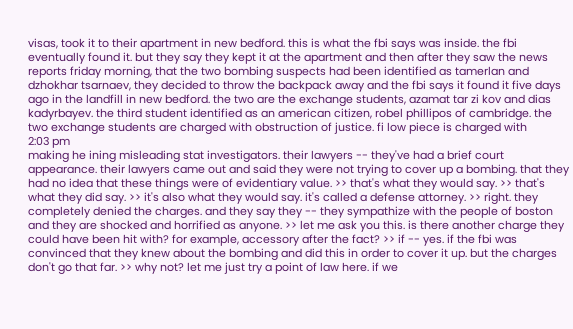visas, took it to their apartment in new bedford. this is what the fbi says was inside. the fbi eventually found it. but they say they kept it at the apartment and then after they saw the news reports friday morning, that the two bombing suspects had been identified as tamerlan and dzhokhar tsarnaev, they decided to throw the backpack away and the fbi says it found it five days ago in the landfill in new bedford. the two are the exchange students, azamat tar zi kov and dias kadyrbayev. the third student identified as an american citizen, robel phillipos of cambridge. the two exchange students are charged with obstruction of justice. fi low piece is charged with
2:03 pm
making he ining misleading stat investigators. their lawyers -- they've had a brief court appearance. their lawyers came out and said they were not trying to cover up a bombing. that they had no idea that these things were of evidentiary value. >> that's what they would say. >> that's what they did say. >> it's also what they would say. it's called a defense attorney. >> right. they completely denied the charges. and they say they -- they sympathize with the people of boston and they are shocked and horrified as anyone. >> let me ask you this. is there another charge they could have been hit with? for example, accessory after the fact? >> if -- yes. if the fbi was convinced that they knew about the bombing and did this in order to cover it up. but the charges don't go that far. >> why not? let me just try a point of law here. if we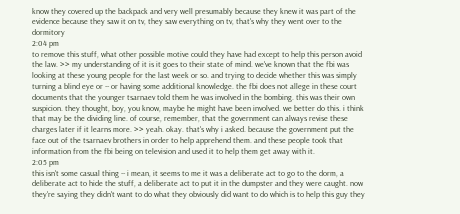know they covered up the backpack and very well presumably because they knew it was part of the evidence because they saw it on tv, they saw everything on tv, that's why they went over to the dormitory
2:04 pm
to remove this stuff, what other possible motive could they have had except to help this person avoid the law. >> my understanding of it is it goes to their state of mind. we've known that the fbi was looking at these young people for the last week or so. and trying to decide whether this was simply turning a blind eye or -- or having some additional knowledge. the fbi does not allege in these court documents that the younger tsarnaev told them he was involved in the bombing. this was their own suspicion. they thought, boy, you know, maybe he might have been involved. we better do this. i think that may be the dividing line. of course, remember, that the government can always revise these charges later if it learns more. >> yeah. okay. that's why i asked. because the government put the face out of the tsarnaev brothers in order to help apprehend them. and these people took that information from the fbi being on television and used it to help them get away with it.
2:05 pm
this isn't some casual thing -- i mean, it seems to me it was a deliberate act to go to the dorm, a deliberate act to hide the stuff, a deliberate act to put it in the dumpster and they were caught. now they're saying they didn't want to do what they obviously did want to do which is to help this guy they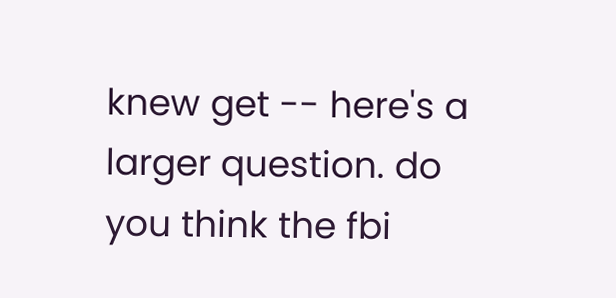knew get -- here's a larger question. do you think the fbi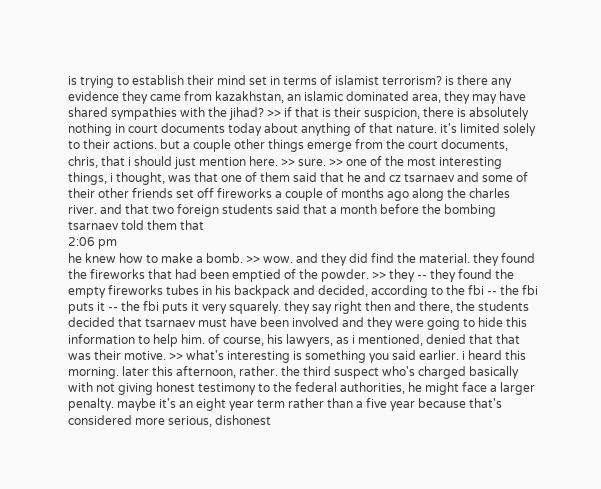is trying to establish their mind set in terms of islamist terrorism? is there any evidence they came from kazakhstan, an islamic dominated area, they may have shared sympathies with the jihad? >> if that is their suspicion, there is absolutely nothing in court documents today about anything of that nature. it's limited solely to their actions. but a couple other things emerge from the court documents, chris, that i should just mention here. >> sure. >> one of the most interesting things, i thought, was that one of them said that he and cz tsarnaev and some of their other friends set off fireworks a couple of months ago along the charles river. and that two foreign students said that a month before the bombing tsarnaev told them that
2:06 pm
he knew how to make a bomb. >> wow. and they did find the material. they found the fireworks that had been emptied of the powder. >> they -- they found the empty fireworks tubes in his backpack and decided, according to the fbi -- the fbi puts it -- the fbi puts it very squarely. they say right then and there, the students decided that tsarnaev must have been involved and they were going to hide this information to help him. of course, his lawyers, as i mentioned, denied that that was their motive. >> what's interesting is something you said earlier. i heard this morning. later this afternoon, rather. the third suspect who's charged basically with not giving honest testimony to the federal authorities, he might face a larger penalty. maybe it's an eight year term rather than a five year because that's considered more serious, dishonest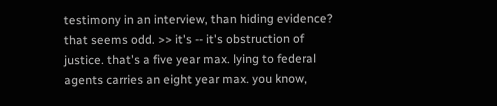testimony in an interview, than hiding evidence? that seems odd. >> it's -- it's obstruction of justice. that's a five year max. lying to federal agents carries an eight year max. you know,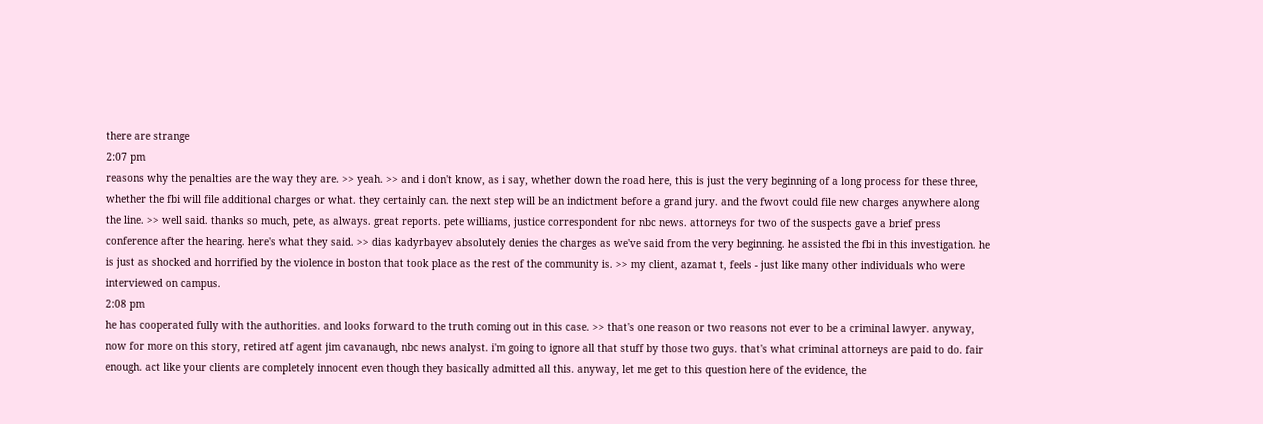there are strange
2:07 pm
reasons why the penalties are the way they are. >> yeah. >> and i don't know, as i say, whether down the road here, this is just the very beginning of a long process for these three, whether the fbi will file additional charges or what. they certainly can. the next step will be an indictment before a grand jury. and the fwovt could file new charges anywhere along the line. >> well said. thanks so much, pete, as always. great reports. pete williams, justice correspondent for nbc news. attorneys for two of the suspects gave a brief press conference after the hearing. here's what they said. >> dias kadyrbayev absolutely denies the charges as we've said from the very beginning. he assisted the fbi in this investigation. he is just as shocked and horrified by the violence in boston that took place as the rest of the community is. >> my client, azamat t, feels - just like many other individuals who were interviewed on campus.
2:08 pm
he has cooperated fully with the authorities. and looks forward to the truth coming out in this case. >> that's one reason or two reasons not ever to be a criminal lawyer. anyway, now for more on this story, retired atf agent jim cavanaugh, nbc news analyst. i'm going to ignore all that stuff by those two guys. that's what criminal attorneys are paid to do. fair enough. act like your clients are completely innocent even though they basically admitted all this. anyway, let me get to this question here of the evidence, the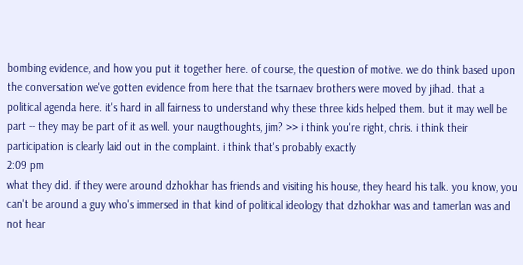bombing evidence, and how you put it together here. of course, the question of motive. we do think based upon the conversation we've gotten evidence from here that the tsarnaev brothers were moved by jihad. that a political agenda here. it's hard in all fairness to understand why these three kids helped them. but it may well be part -- they may be part of it as well. your naugthoughts, jim? >> i think you're right, chris. i think their participation is clearly laid out in the complaint. i think that's probably exactly
2:09 pm
what they did. if they were around dzhokhar has friends and visiting his house, they heard his talk. you know, you can't be around a guy who's immersed in that kind of political ideology that dzhokhar was and tamerlan was and not hear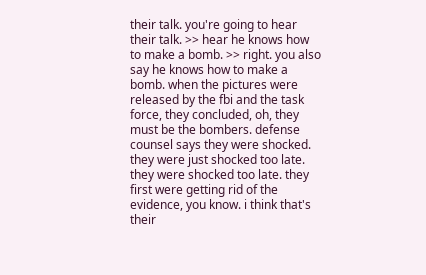their talk. you're going to hear their talk. >> hear he knows how to make a bomb. >> right. you also say he knows how to make a bomb. when the pictures were released by the fbi and the task force, they concluded, oh, they must be the bombers. defense counsel says they were shocked. they were just shocked too late. they were shocked too late. they first were getting rid of the evidence, you know. i think that's their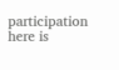participation here is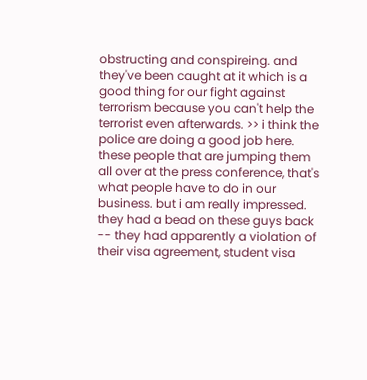obstructing and conspireing. and they've been caught at it which is a good thing for our fight against terrorism because you can't help the terrorist even afterwards. >> i think the police are doing a good job here. these people that are jumping them all over at the press conference, that's what people have to do in our business. but i am really impressed. they had a bead on these guys back -- they had apparently a violation of their visa agreement, student visa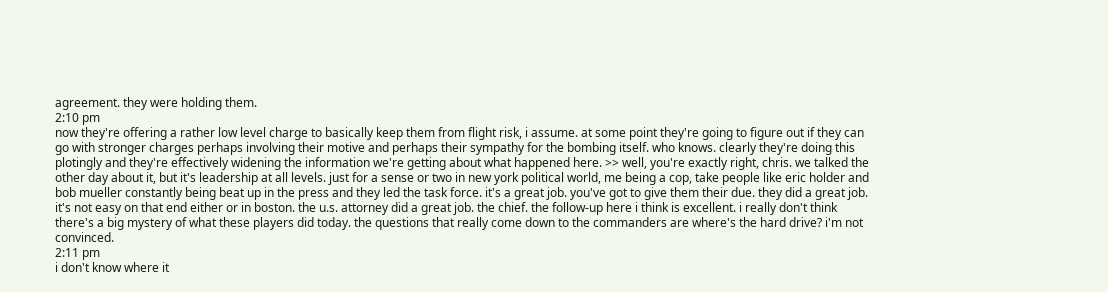agreement. they were holding them.
2:10 pm
now they're offering a rather low level charge to basically keep them from flight risk, i assume. at some point they're going to figure out if they can go with stronger charges perhaps involving their motive and perhaps their sympathy for the bombing itself. who knows. clearly they're doing this plotingly and they're effectively widening the information we're getting about what happened here. >> well, you're exactly right, chris. we talked the other day about it, but it's leadership at all levels. just for a sense or two in new york political world, me being a cop, take people like eric holder and bob mueller constantly being beat up in the press and they led the task force. it's a great job. you've got to give them their due. they did a great job. it's not easy on that end either or in boston. the u.s. attorney did a great job. the chief. the follow-up here i think is excellent. i really don't think there's a big mystery of what these players did today. the questions that really come down to the commanders are where's the hard drive? i'm not convinced.
2:11 pm
i don't know where it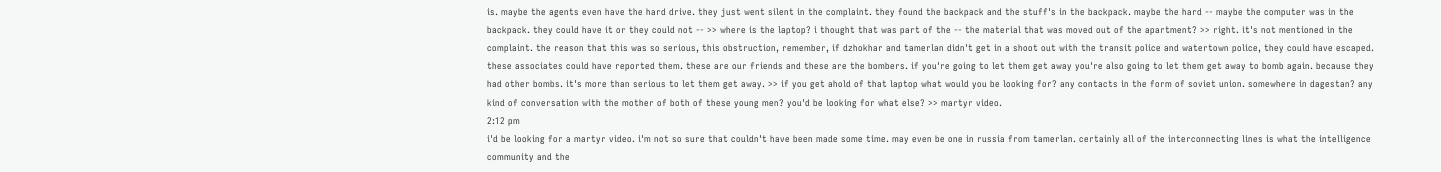is. maybe the agents even have the hard drive. they just went silent in the complaint. they found the backpack and the stuff's in the backpack. maybe the hard -- maybe the computer was in the backpack. they could have it or they could not -- >> where is the laptop? i thought that was part of the -- the material that was moved out of the apartment? >> right. it's not mentioned in the complaint. the reason that this was so serious, this obstruction, remember, if dzhokhar and tamerlan didn't get in a shoot out with the transit police and watertown police, they could have escaped. these associates could have reported them. these are our friends and these are the bombers. if you're going to let them get away you're also going to let them get away to bomb again. because they had other bombs. it's more than serious to let them get away. >> if you get ahold of that laptop what would you be looking for? any contacts in the form of soviet union. somewhere in dagestan? any kind of conversation with the mother of both of these young men? you'd be looking for what else? >> martyr video.
2:12 pm
i'd be looking for a martyr video. i'm not so sure that couldn't have been made some time. may even be one in russia from tamerlan. certainly all of the interconnecting lines is what the intelligence community and the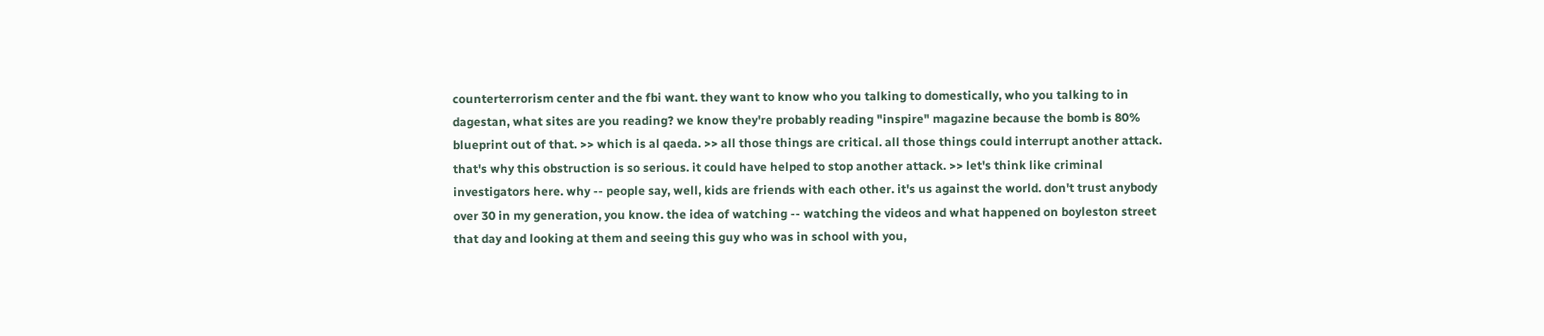counterterrorism center and the fbi want. they want to know who you talking to domestically, who you talking to in dagestan, what sites are you reading? we know they're probably reading "inspire" magazine because the bomb is 80% blueprint out of that. >> which is al qaeda. >> all those things are critical. all those things could interrupt another attack. that's why this obstruction is so serious. it could have helped to stop another attack. >> let's think like criminal investigators here. why -- people say, well, kids are friends with each other. it's us against the world. don't trust anybody over 30 in my generation, you know. the idea of watching -- watching the videos and what happened on boyleston street that day and looking at them and seeing this guy who was in school with you,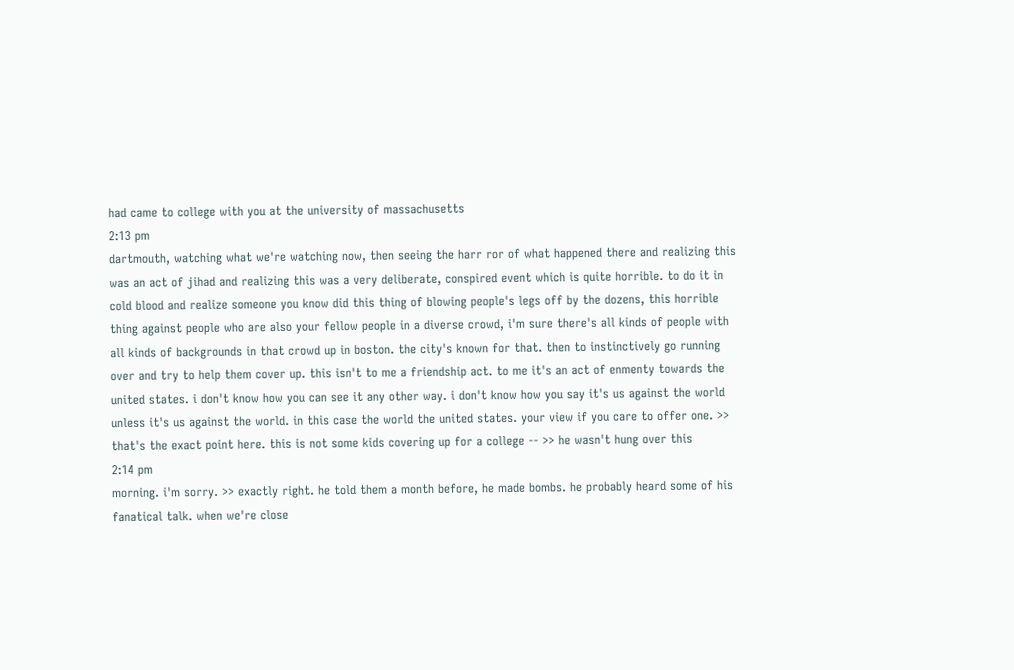had came to college with you at the university of massachusetts
2:13 pm
dartmouth, watching what we're watching now, then seeing the harr ror of what happened there and realizing this was an act of jihad and realizing this was a very deliberate, conspired event which is quite horrible. to do it in cold blood and realize someone you know did this thing of blowing people's legs off by the dozens, this horrible thing against people who are also your fellow people in a diverse crowd, i'm sure there's all kinds of people with all kinds of backgrounds in that crowd up in boston. the city's known for that. then to instinctively go running over and try to help them cover up. this isn't to me a friendship act. to me it's an act of enmenty towards the united states. i don't know how you can see it any other way. i don't know how you say it's us against the world unless it's us against the world. in this case the world the united states. your view if you care to offer one. >> that's the exact point here. this is not some kids covering up for a college -- >> he wasn't hung over this
2:14 pm
morning. i'm sorry. >> exactly right. he told them a month before, he made bombs. he probably heard some of his fanatical talk. when we're close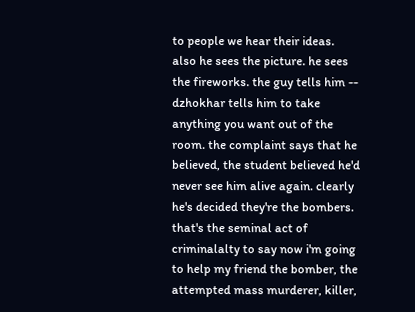to people we hear their ideas. also he sees the picture. he sees the fireworks. the guy tells him -- dzhokhar tells him to take anything you want out of the room. the complaint says that he believed, the student believed he'd never see him alive again. clearly he's decided they're the bombers. that's the seminal act of criminalalty to say now i'm going to help my friend the bomber, the attempted mass murderer, killer,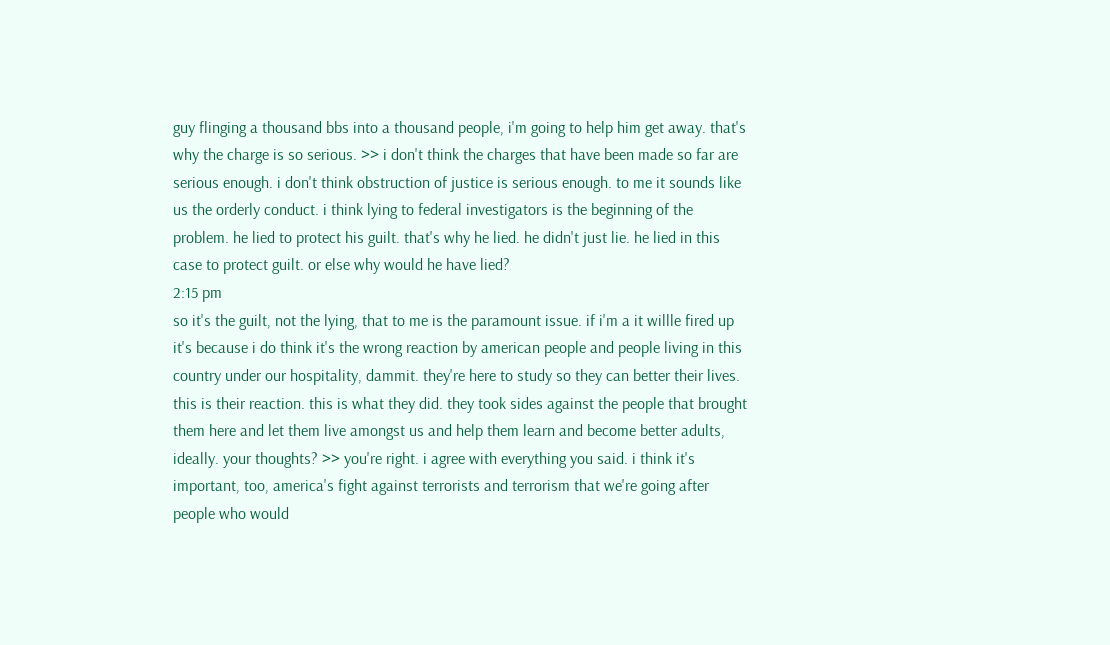guy flinging a thousand bbs into a thousand people, i'm going to help him get away. that's why the charge is so serious. >> i don't think the charges that have been made so far are serious enough. i don't think obstruction of justice is serious enough. to me it sounds like us the orderly conduct. i think lying to federal investigators is the beginning of the problem. he lied to protect his guilt. that's why he lied. he didn't just lie. he lied in this case to protect guilt. or else why would he have lied?
2:15 pm
so it's the guilt, not the lying, that to me is the paramount issue. if i'm a it willle fired up it's because i do think it's the wrong reaction by american people and people living in this country under our hospitality, dammit. they're here to study so they can better their lives. this is their reaction. this is what they did. they took sides against the people that brought them here and let them live amongst us and help them learn and become better adults, ideally. your thoughts? >> you're right. i agree with everything you said. i think it's important, too, america's fight against terrorists and terrorism that we're going after people who would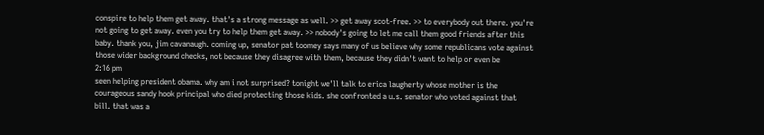conspire to help them get away. that's a strong message as well. >> get away scot-free. >> to everybody out there. you're not going to get away. even you try to help them get away. >> nobody's going to let me call them good friends after this baby. thank you, jim cavanaugh. coming up, senator pat toomey says many of us believe why some republicans vote against those wider background checks, not because they disagree with them, because they didn't want to help or even be
2:16 pm
seen helping president obama. why am i not surprised? tonight we'll talk to erica laugherty whose mother is the courageous sandy hook principal who died protecting those kids. she confronted a u.s. senator who voted against that bill. that was a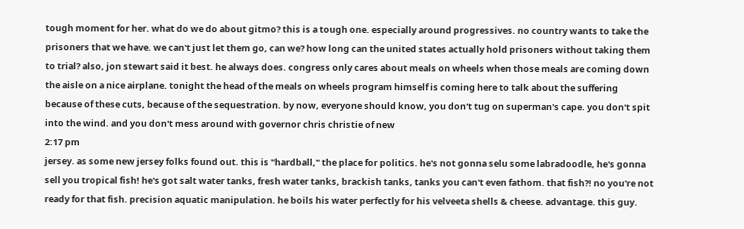tough moment for her. what do we do about gitmo? this is a tough one. especially around progressives. no country wants to take the prisoners that we have. we can't just let them go, can we? how long can the united states actually hold prisoners without taking them to trial? also, jon stewart said it best. he always does. congress only cares about meals on wheels when those meals are coming down the aisle on a nice airplane. tonight the head of the meals on wheels program himself is coming here to talk about the suffering because of these cuts, because of the sequestration. by now, everyone should know, you don't tug on superman's cape. you don't spit into the wind. and you don't mess around with governor chris christie of new
2:17 pm
jersey. as some new jersey folks found out. this is "hardball," the place for politics. he's not gonna selu some labradoodle, he's gonna sell you tropical fish! he's got salt water tanks, fresh water tanks, brackish tanks, tanks you can't even fathom. that fish?! no you're not ready for that fish. precision aquatic manipulation. he boils his water perfectly for his velveeta shells & cheese. advantage. this guy.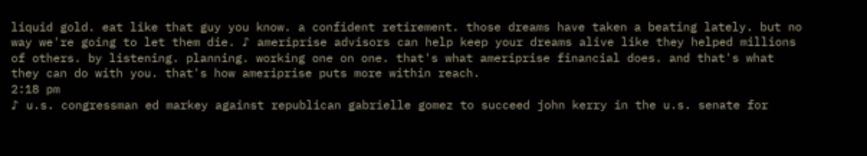liquid gold. eat like that guy you know. a confident retirement. those dreams have taken a beating lately. but no way we're going to let them die. ♪ ameriprise advisors can help keep your dreams alive like they helped millions of others. by listening. planning. working one on one. that's what ameriprise financial does. and that's what they can do with you. that's how ameriprise puts more within reach.
2:18 pm
♪ u.s. congressman ed markey against republican gabrielle gomez to succeed john kerry in the u.s. senate for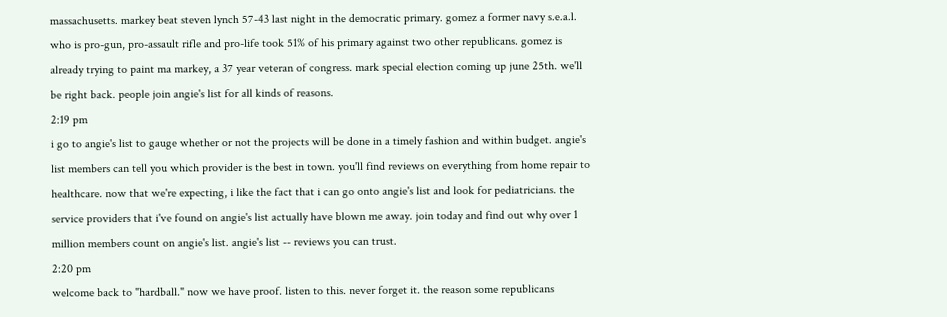massachusetts. markey beat steven lynch 57-43 last night in the democratic primary. gomez a former navy s.e.a.l. who is pro-gun, pro-assault rifle and pro-life took 51% of his primary against two other republicans. gomez is already trying to paint ma markey, a 37 year veteran of congress. mark special election coming up june 25th. we'll be right back. people join angie's list for all kinds of reasons.
2:19 pm
i go to angie's list to gauge whether or not the projects will be done in a timely fashion and within budget. angie's list members can tell you which provider is the best in town. you'll find reviews on everything from home repair to healthcare. now that we're expecting, i like the fact that i can go onto angie's list and look for pediatricians. the service providers that i've found on angie's list actually have blown me away. join today and find out why over 1 million members count on angie's list. angie's list -- reviews you can trust.
2:20 pm
welcome back to "hardball." now we have proof. listen to this. never forget it. the reason some republicans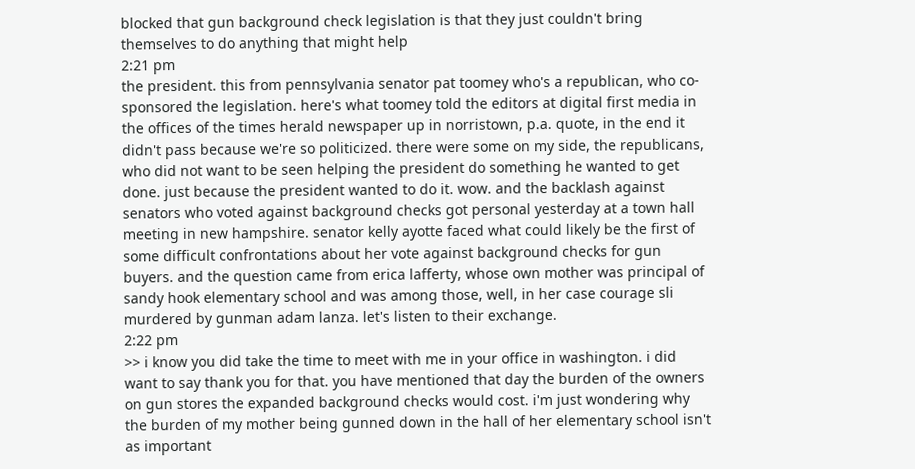blocked that gun background check legislation is that they just couldn't bring themselves to do anything that might help
2:21 pm
the president. this from pennsylvania senator pat toomey who's a republican, who co-sponsored the legislation. here's what toomey told the editors at digital first media in the offices of the times herald newspaper up in norristown, p.a. quote, in the end it didn't pass because we're so politicized. there were some on my side, the republicans, who did not want to be seen helping the president do something he wanted to get done. just because the president wanted to do it. wow. and the backlash against senators who voted against background checks got personal yesterday at a town hall meeting in new hampshire. senator kelly ayotte faced what could likely be the first of some difficult confrontations about her vote against background checks for gun buyers. and the question came from erica lafferty, whose own mother was principal of sandy hook elementary school and was among those, well, in her case courage sli murdered by gunman adam lanza. let's listen to their exchange.
2:22 pm
>> i know you did take the time to meet with me in your office in washington. i did want to say thank you for that. you have mentioned that day the burden of the owners on gun stores the expanded background checks would cost. i'm just wondering why the burden of my mother being gunned down in the hall of her elementary school isn't as important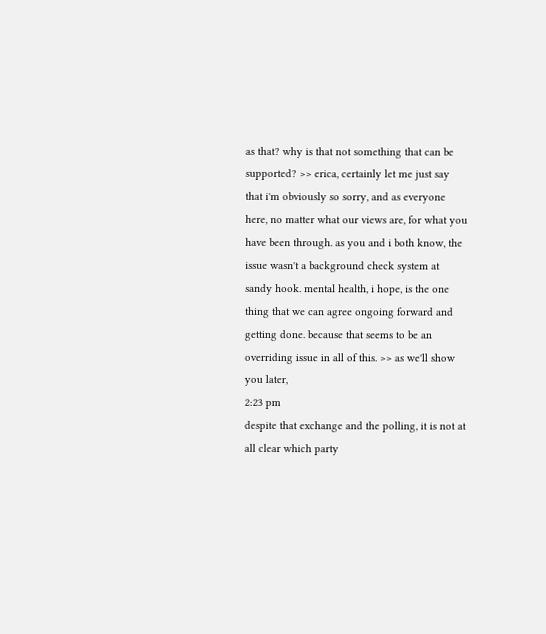as that? why is that not something that can be supported? >> erica, certainly let me just say that i'm obviously so sorry, and as everyone here, no matter what our views are, for what you have been through. as you and i both know, the issue wasn't a background check system at sandy hook. mental health, i hope, is the one thing that we can agree ongoing forward and getting done. because that seems to be an overriding issue in all of this. >> as we'll show you later,
2:23 pm
despite that exchange and the polling, it is not at all clear which party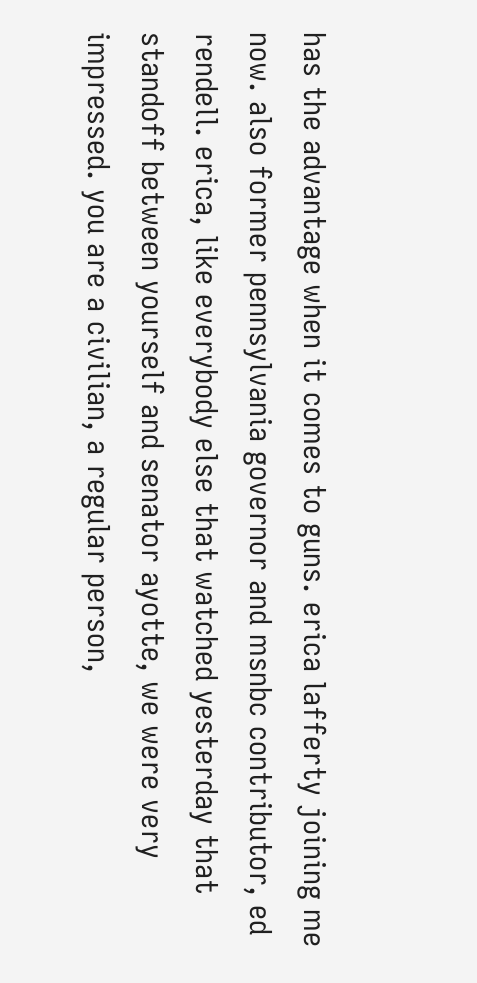has the advantage when it comes to guns. erica lafferty joining me now. also former pennsylvania governor and msnbc contributor, ed rendell. erica, like everybody else that watched yesterday that standoff between yourself and senator ayotte, we were very impressed. you are a civilian, a regular person,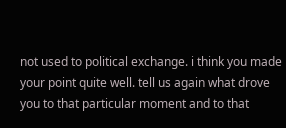not used to political exchange. i think you made your point quite well. tell us again what drove you to that particular moment and to that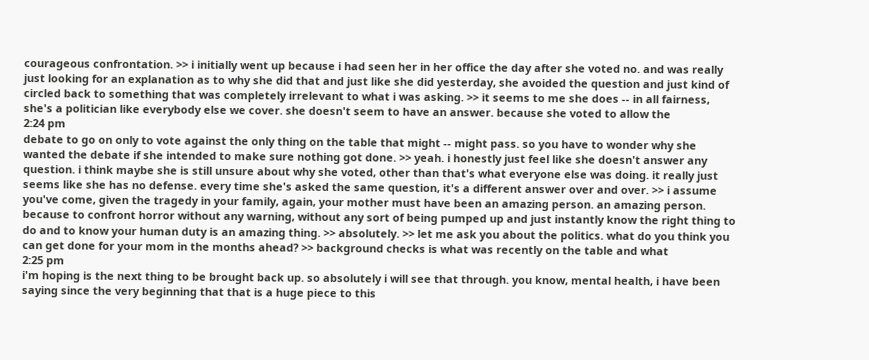courageous confrontation. >> i initially went up because i had seen her in her office the day after she voted no. and was really just looking for an explanation as to why she did that and just like she did yesterday, she avoided the question and just kind of circled back to something that was completely irrelevant to what i was asking. >> it seems to me she does -- in all fairness, she's a politician like everybody else we cover. she doesn't seem to have an answer. because she voted to allow the
2:24 pm
debate to go on only to vote against the only thing on the table that might -- might pass. so you have to wonder why she wanted the debate if she intended to make sure nothing got done. >> yeah. i honestly just feel like she doesn't answer any question. i think maybe she is still unsure about why she voted, other than that's what everyone else was doing. it really just seems like she has no defense. every time she's asked the same question, it's a different answer over and over. >> i assume you've come, given the tragedy in your family, again, your mother must have been an amazing person. an amazing person. because to confront horror without any warning, without any sort of being pumped up and just instantly know the right thing to do and to know your human duty is an amazing thing. >> absolutely. >> let me ask you about the politics. what do you think you can get done for your mom in the months ahead? >> background checks is what was recently on the table and what
2:25 pm
i'm hoping is the next thing to be brought back up. so absolutely i will see that through. you know, mental health, i have been saying since the very beginning that that is a huge piece to this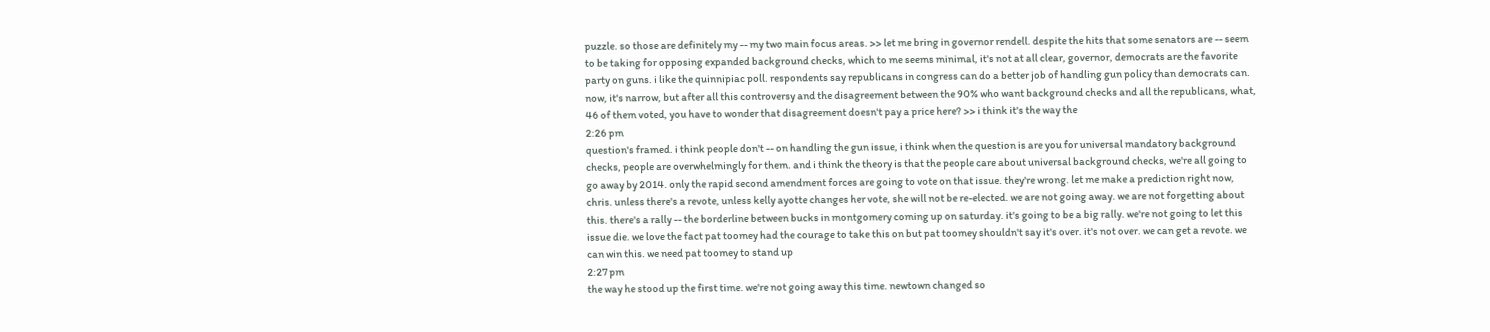puzzle. so those are definitely my -- my two main focus areas. >> let me bring in governor rendell. despite the hits that some senators are -- seem to be taking for opposing expanded background checks, which to me seems minimal, it's not at all clear, governor, democrats are the favorite party on guns. i like the quinnipiac poll. respondents say republicans in congress can do a better job of handling gun policy than democrats can. now, it's narrow, but after all this controversy and the disagreement between the 90% who want background checks and all the republicans, what, 46 of them voted, you have to wonder that disagreement doesn't pay a price here? >> i think it's the way the
2:26 pm
question's framed. i think people don't -- on handling the gun issue, i think when the question is are you for universal mandatory background checks, people are overwhelmingly for them. and i think the theory is that the people care about universal background checks, we're all going to go away by 2014. only the rapid second amendment forces are going to vote on that issue. they're wrong. let me make a prediction right now, chris. unless there's a revote, unless kelly ayotte changes her vote, she will not be re-elected. we are not going away. we are not forgetting about this. there's a rally -- the borderline between bucks in montgomery coming up on saturday. it's going to be a big rally. we're not going to let this issue die. we love the fact pat toomey had the courage to take this on but pat toomey shouldn't say it's over. it's not over. we can get a revote. we can win this. we need pat toomey to stand up
2:27 pm
the way he stood up the first time. we're not going away this time. newtown changed so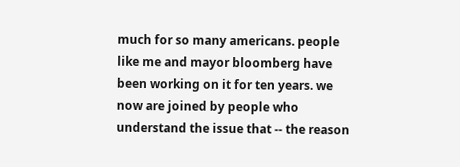much for so many americans. people like me and mayor bloomberg have been working on it for ten years. we now are joined by people who understand the issue that -- the reason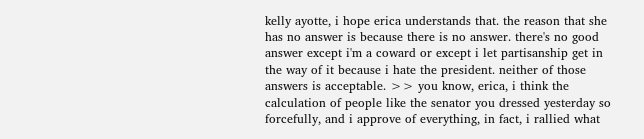kelly ayotte, i hope erica understands that. the reason that she has no answer is because there is no answer. there's no good answer except i'm a coward or except i let partisanship get in the way of it because i hate the president. neither of those answers is acceptable. >> you know, erica, i think the calculation of people like the senator you dressed yesterday so forcefully, and i approve of everything, in fact, i rallied what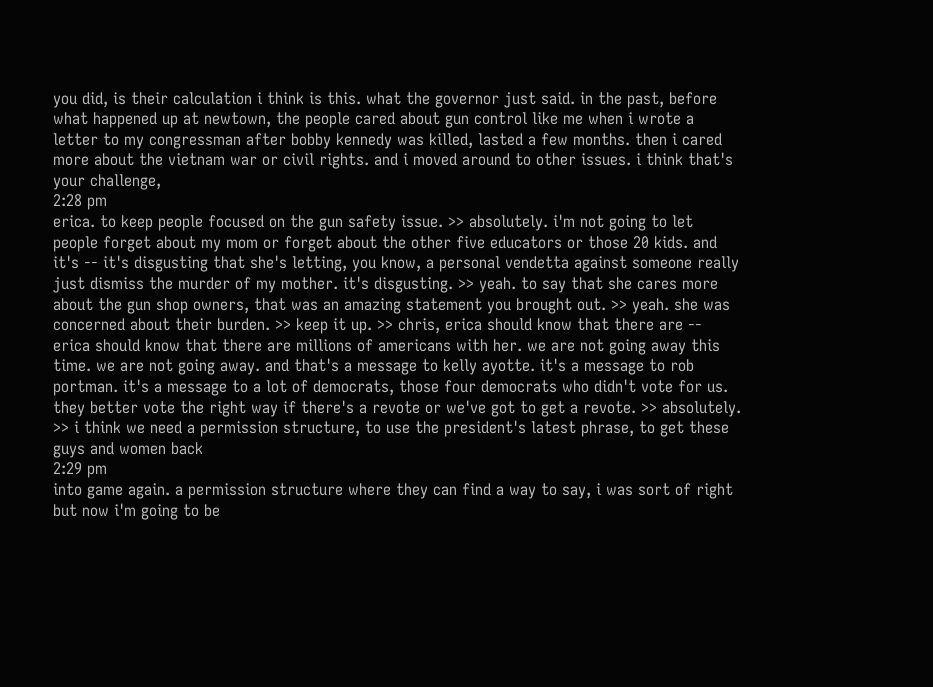you did, is their calculation i think is this. what the governor just said. in the past, before what happened up at newtown, the people cared about gun control like me when i wrote a letter to my congressman after bobby kennedy was killed, lasted a few months. then i cared more about the vietnam war or civil rights. and i moved around to other issues. i think that's your challenge,
2:28 pm
erica. to keep people focused on the gun safety issue. >> absolutely. i'm not going to let people forget about my mom or forget about the other five educators or those 20 kids. and it's -- it's disgusting that she's letting, you know, a personal vendetta against someone really just dismiss the murder of my mother. it's disgusting. >> yeah. to say that she cares more about the gun shop owners, that was an amazing statement you brought out. >> yeah. she was concerned about their burden. >> keep it up. >> chris, erica should know that there are -- erica should know that there are millions of americans with her. we are not going away this time. we are not going away. and that's a message to kelly ayotte. it's a message to rob portman. it's a message to a lot of democrats, those four democrats who didn't vote for us. they better vote the right way if there's a revote or we've got to get a revote. >> absolutely. >> i think we need a permission structure, to use the president's latest phrase, to get these guys and women back
2:29 pm
into game again. a permission structure where they can find a way to say, i was sort of right but now i'm going to be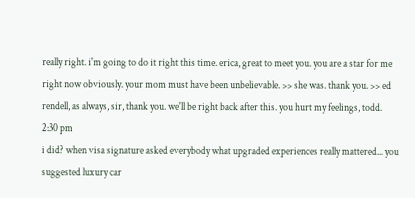really right. i'm going to do it right this time. erica, great to meet you. you are a star for me right now obviously. your mom must have been unbelievable. >> she was. thank you. >> ed rendell, as always, sir, thank you. we'll be right back after this. you hurt my feelings, todd.
2:30 pm
i did? when visa signature asked everybody what upgraded experiences really mattered... you suggested luxury car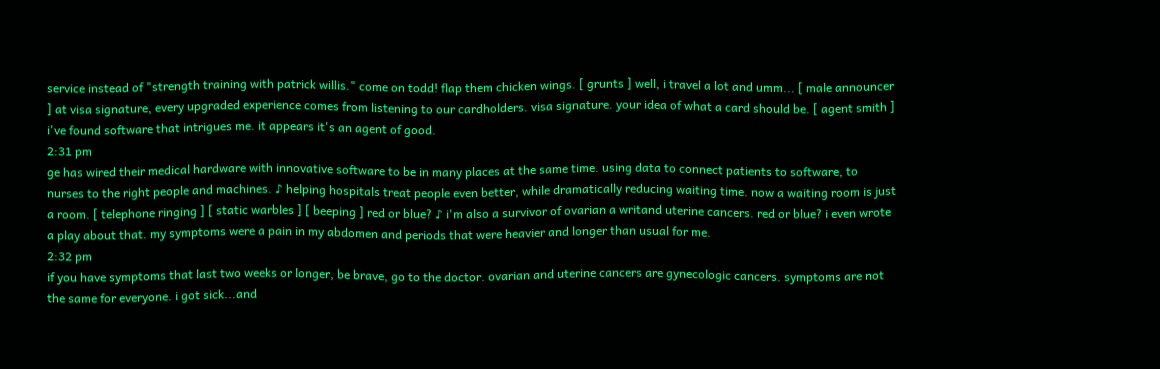service instead of "strength training with patrick willis." come on todd! flap them chicken wings. [ grunts ] well, i travel a lot and umm... [ male announcer ] at visa signature, every upgraded experience comes from listening to our cardholders. visa signature. your idea of what a card should be. [ agent smith ] i've found software that intrigues me. it appears it's an agent of good.
2:31 pm
ge has wired their medical hardware with innovative software to be in many places at the same time. using data to connect patients to software, to nurses to the right people and machines. ♪ helping hospitals treat people even better, while dramatically reducing waiting time. now a waiting room is just a room. [ telephone ringing ] [ static warbles ] [ beeping ] red or blue? ♪ i'm also a survivor of ovarian a writand uterine cancers. red or blue? i even wrote a play about that. my symptoms were a pain in my abdomen and periods that were heavier and longer than usual for me.
2:32 pm
if you have symptoms that last two weeks or longer, be brave, go to the doctor. ovarian and uterine cancers are gynecologic cancers. symptoms are not the same for everyone. i got sick...and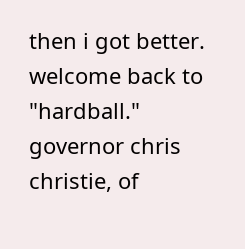then i got better. welcome back to "hardball." governor chris christie, of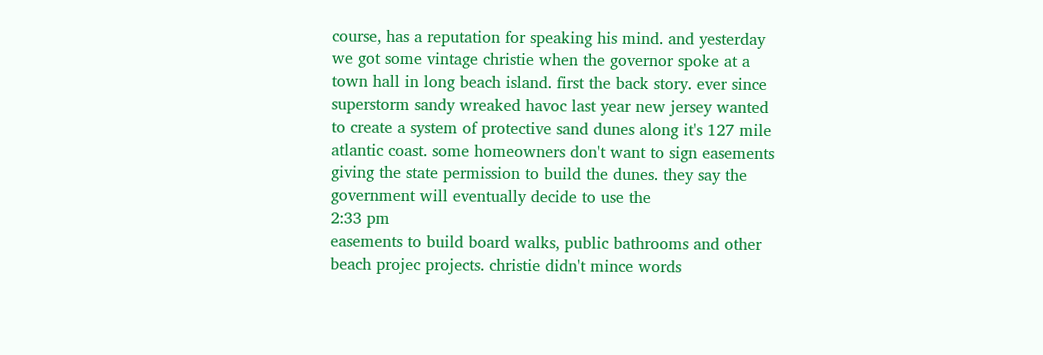course, has a reputation for speaking his mind. and yesterday we got some vintage christie when the governor spoke at a town hall in long beach island. first the back story. ever since superstorm sandy wreaked havoc last year new jersey wanted to create a system of protective sand dunes along it's 127 mile atlantic coast. some homeowners don't want to sign easements giving the state permission to build the dunes. they say the government will eventually decide to use the
2:33 pm
easements to build board walks, public bathrooms and other beach projec projects. christie didn't mince words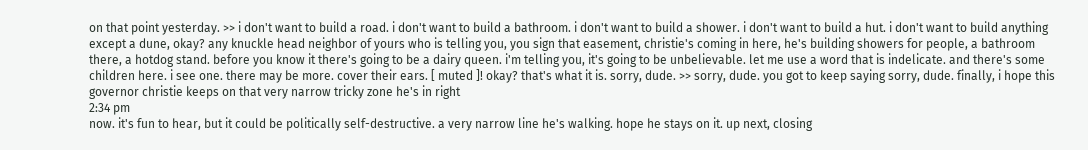on that point yesterday. >> i don't want to build a road. i don't want to build a bathroom. i don't want to build a shower. i don't want to build a hut. i don't want to build anything except a dune, okay? any knuckle head neighbor of yours who is telling you, you sign that easement, christie's coming in here, he's building showers for people, a bathroom there, a hotdog stand. before you know it there's going to be a dairy queen. i'm telling you, it's going to be unbelievable. let me use a word that is indelicate. and there's some children here. i see one. there may be more. cover their ears. [ muted ]! okay? that's what it is. sorry, dude. >> sorry, dude. you got to keep saying sorry, dude. finally, i hope this governor christie keeps on that very narrow tricky zone he's in right
2:34 pm
now. it's fun to hear, but it could be politically self-destructive. a very narrow line he's walking. hope he stays on it. up next, closing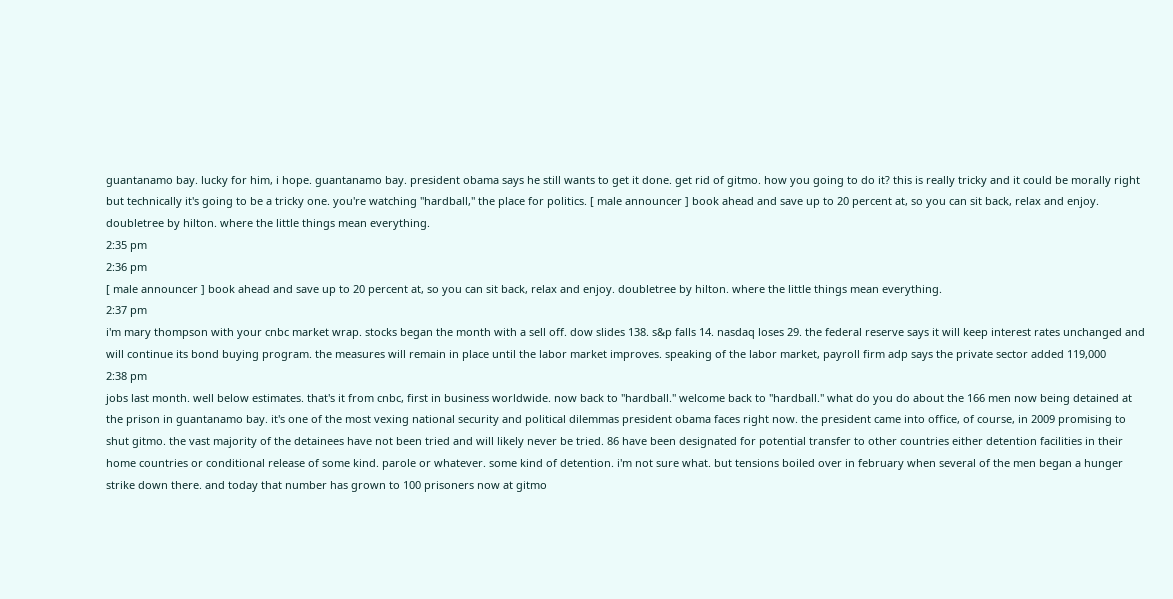guantanamo bay. lucky for him, i hope. guantanamo bay. president obama says he still wants to get it done. get rid of gitmo. how you going to do it? this is really tricky and it could be morally right but technically it's going to be a tricky one. you're watching "hardball," the place for politics. [ male announcer ] book ahead and save up to 20 percent at, so you can sit back, relax and enjoy. doubletree by hilton. where the little things mean everything.
2:35 pm
2:36 pm
[ male announcer ] book ahead and save up to 20 percent at, so you can sit back, relax and enjoy. doubletree by hilton. where the little things mean everything.
2:37 pm
i'm mary thompson with your cnbc market wrap. stocks began the month with a sell off. dow slides 138. s&p falls 14. nasdaq loses 29. the federal reserve says it will keep interest rates unchanged and will continue its bond buying program. the measures will remain in place until the labor market improves. speaking of the labor market, payroll firm adp says the private sector added 119,000
2:38 pm
jobs last month. well below estimates. that's it from cnbc, first in business worldwide. now back to "hardball." welcome back to "hardball." what do you do about the 166 men now being detained at the prison in guantanamo bay. it's one of the most vexing national security and political dilemmas president obama faces right now. the president came into office, of course, in 2009 promising to shut gitmo. the vast majority of the detainees have not been tried and will likely never be tried. 86 have been designated for potential transfer to other countries either detention facilities in their home countries or conditional release of some kind. parole or whatever. some kind of detention. i'm not sure what. but tensions boiled over in february when several of the men began a hunger strike down there. and today that number has grown to 100 prisoners now at gitmo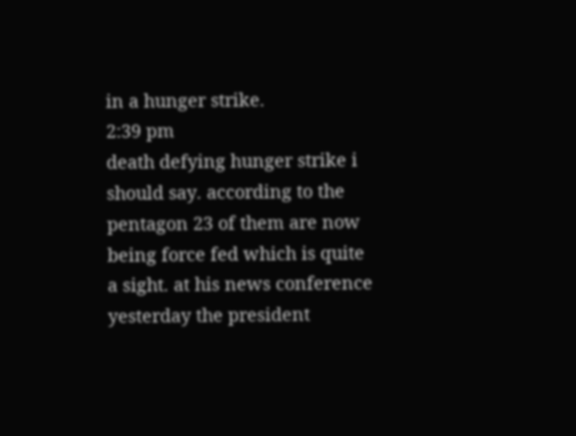in a hunger strike.
2:39 pm
death defying hunger strike i should say. according to the pentagon 23 of them are now being force fed which is quite a sight. at his news conference yesterday the president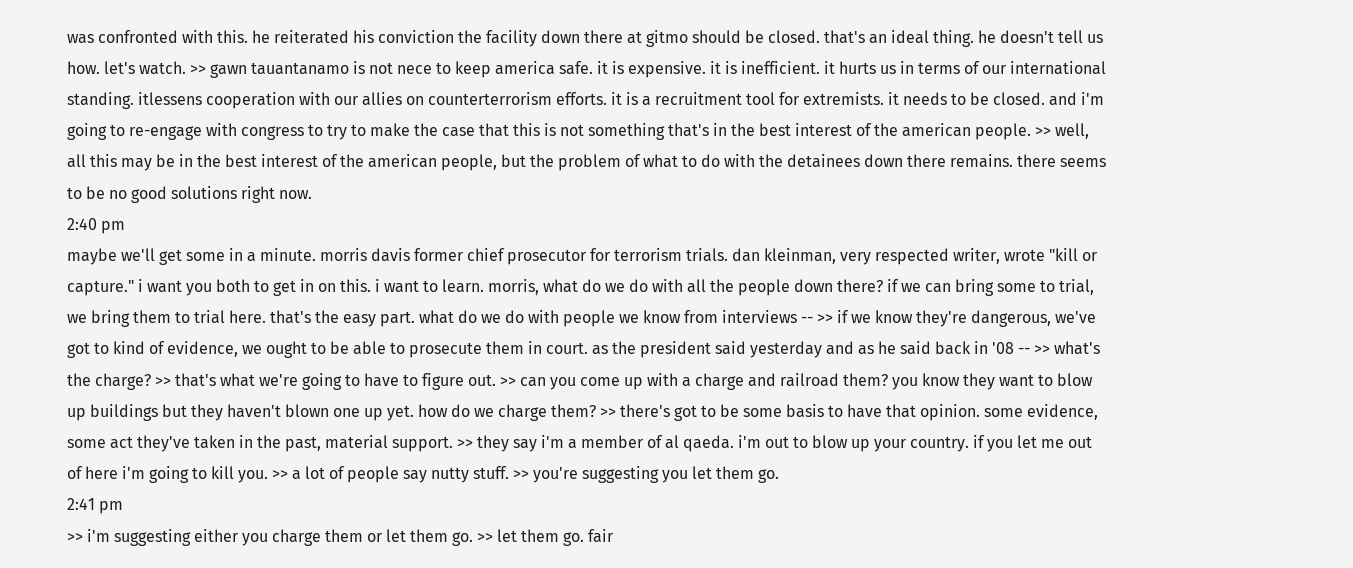was confronted with this. he reiterated his conviction the facility down there at gitmo should be closed. that's an ideal thing. he doesn't tell us how. let's watch. >> gawn tauantanamo is not nece to keep america safe. it is expensive. it is inefficient. it hurts us in terms of our international standing. itlessens cooperation with our allies on counterterrorism efforts. it is a recruitment tool for extremists. it needs to be closed. and i'm going to re-engage with congress to try to make the case that this is not something that's in the best interest of the american people. >> well, all this may be in the best interest of the american people, but the problem of what to do with the detainees down there remains. there seems to be no good solutions right now.
2:40 pm
maybe we'll get some in a minute. morris davis former chief prosecutor for terrorism trials. dan kleinman, very respected writer, wrote "kill or capture." i want you both to get in on this. i want to learn. morris, what do we do with all the people down there? if we can bring some to trial, we bring them to trial here. that's the easy part. what do we do with people we know from interviews -- >> if we know they're dangerous, we've got to kind of evidence, we ought to be able to prosecute them in court. as the president said yesterday and as he said back in '08 -- >> what's the charge? >> that's what we're going to have to figure out. >> can you come up with a charge and railroad them? you know they want to blow up buildings but they haven't blown one up yet. how do we charge them? >> there's got to be some basis to have that opinion. some evidence, some act they've taken in the past, material support. >> they say i'm a member of al qaeda. i'm out to blow up your country. if you let me out of here i'm going to kill you. >> a lot of people say nutty stuff. >> you're suggesting you let them go.
2:41 pm
>> i'm suggesting either you charge them or let them go. >> let them go. fair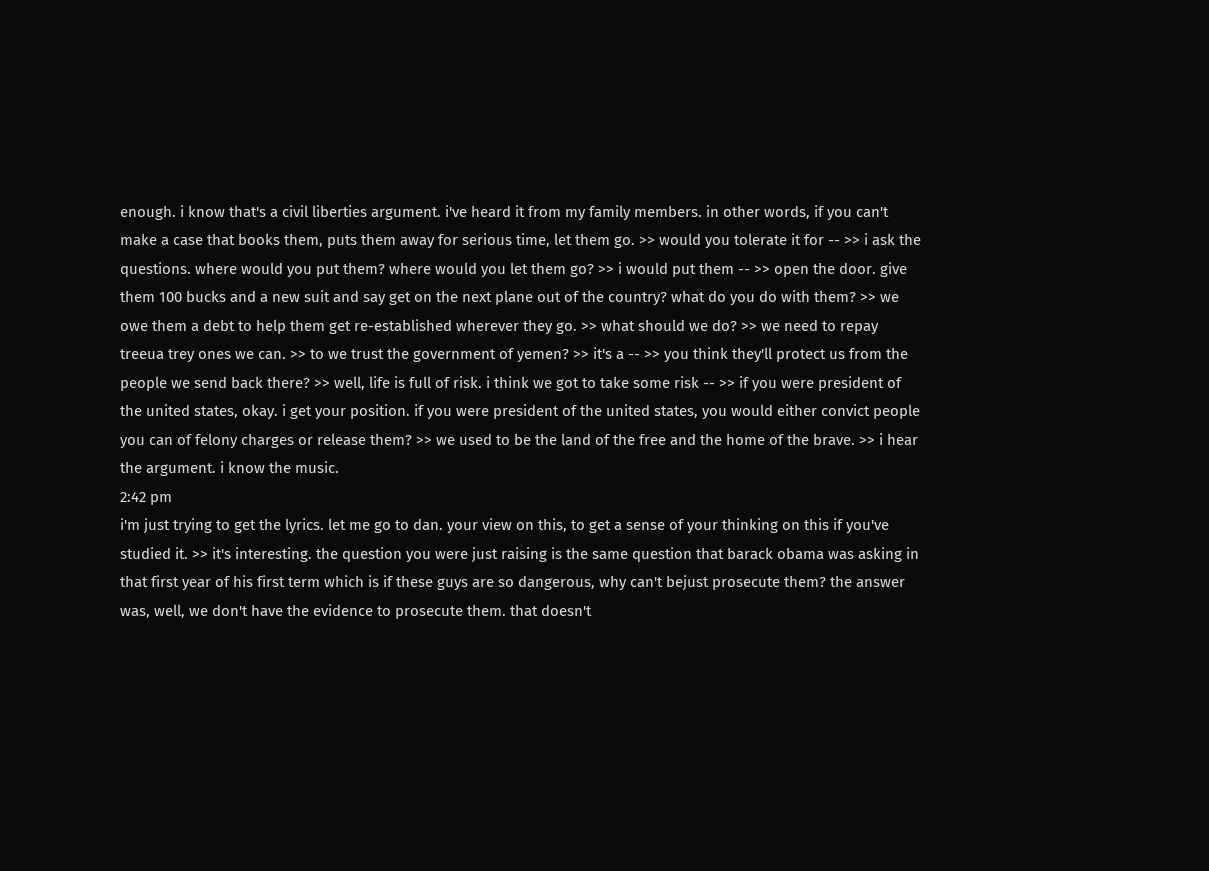enough. i know that's a civil liberties argument. i've heard it from my family members. in other words, if you can't make a case that books them, puts them away for serious time, let them go. >> would you tolerate it for -- >> i ask the questions. where would you put them? where would you let them go? >> i would put them -- >> open the door. give them 100 bucks and a new suit and say get on the next plane out of the country? what do you do with them? >> we owe them a debt to help them get re-established wherever they go. >> what should we do? >> we need to repay treeua trey ones we can. >> to we trust the government of yemen? >> it's a -- >> you think they'll protect us from the people we send back there? >> well, life is full of risk. i think we got to take some risk -- >> if you were president of the united states, okay. i get your position. if you were president of the united states, you would either convict people you can of felony charges or release them? >> we used to be the land of the free and the home of the brave. >> i hear the argument. i know the music.
2:42 pm
i'm just trying to get the lyrics. let me go to dan. your view on this, to get a sense of your thinking on this if you've studied it. >> it's interesting. the question you were just raising is the same question that barack obama was asking in that first year of his first term which is if these guys are so dangerous, why can't bejust prosecute them? the answer was, well, we don't have the evidence to prosecute them. that doesn't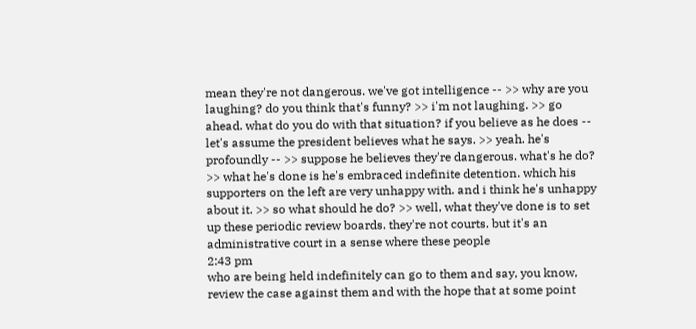mean they're not dangerous. we've got intelligence -- >> why are you laughing? do you think that's funny? >> i'm not laughing. >> go ahead. what do you do with that situation? if you believe as he does -- let's assume the president believes what he says. >> yeah. he's profoundly -- >> suppose he believes they're dangerous. what's he do? >> what he's done is he's embraced indefinite detention. which his supporters on the left are very unhappy with. and i think he's unhappy about it. >> so what should he do? >> well, what they've done is to set up these periodic review boards. they're not courts. but it's an administrative court in a sense where these people
2:43 pm
who are being held indefinitely can go to them and say, you know, review the case against them and with the hope that at some point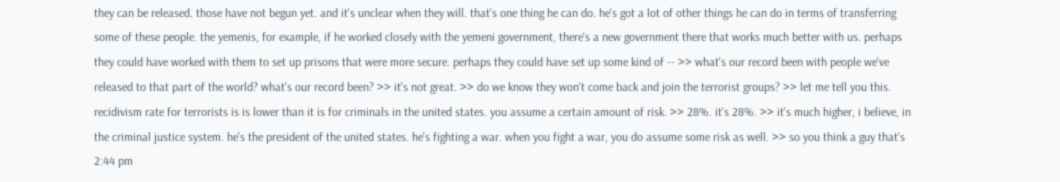they can be released. those have not begun yet. and it's unclear when they will. that's one thing he can do. he's got a lot of other things he can do in terms of transferring some of these people. the yemenis, for example, if he worked closely with the yemeni government, there's a new government there that works much better with us. perhaps they could have worked with them to set up prisons that were more secure. perhaps they could have set up some kind of -- >> what's our record been with people we've released to that part of the world? what's our record been? >> it's not great. >> do we know they won't come back and join the terrorist groups? >> let me tell you this. recidivism rate for terrorists is is lower than it is for criminals in the united states. you assume a certain amount of risk. >> 28%. it's 28%. >> it's much higher, i believe, in the criminal justice system. he's the president of the united states. he's fighting a war. when you fight a war, you do assume some risk as well. >> so you think a guy that's
2:44 pm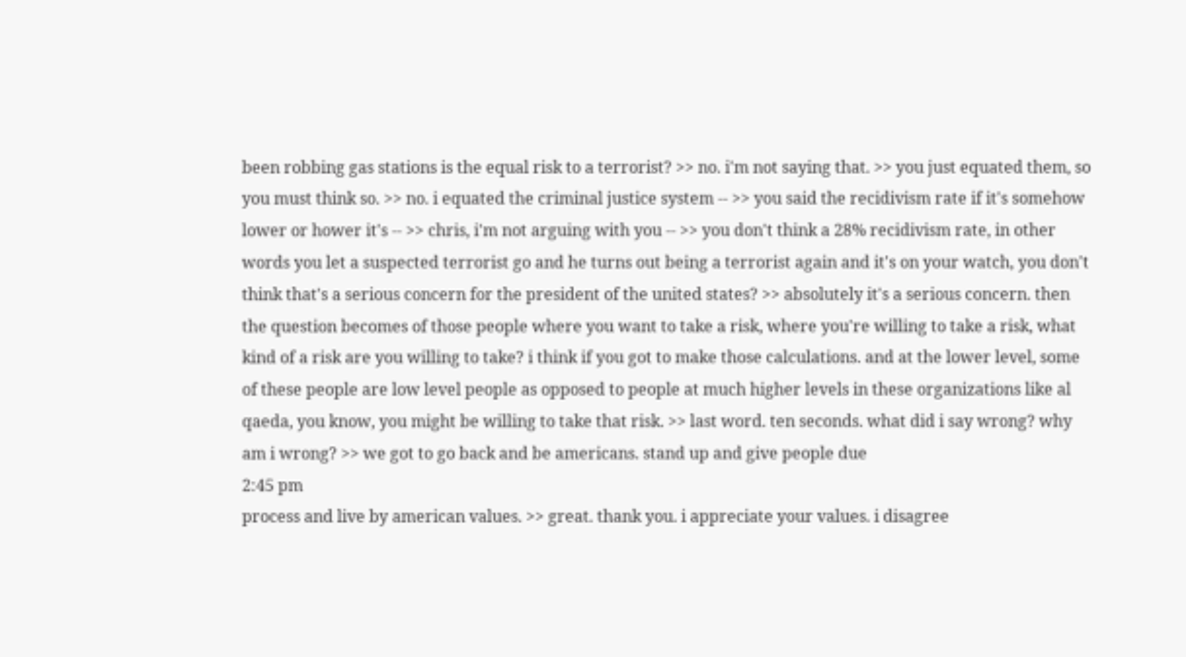been robbing gas stations is the equal risk to a terrorist? >> no. i'm not saying that. >> you just equated them, so you must think so. >> no. i equated the criminal justice system -- >> you said the recidivism rate if it's somehow lower or hower it's -- >> chris, i'm not arguing with you -- >> you don't think a 28% recidivism rate, in other words you let a suspected terrorist go and he turns out being a terrorist again and it's on your watch, you don't think that's a serious concern for the president of the united states? >> absolutely it's a serious concern. then the question becomes of those people where you want to take a risk, where you're willing to take a risk, what kind of a risk are you willing to take? i think if you got to make those calculations. and at the lower level, some of these people are low level people as opposed to people at much higher levels in these organizations like al qaeda, you know, you might be willing to take that risk. >> last word. ten seconds. what did i say wrong? why am i wrong? >> we got to go back and be americans. stand up and give people due
2:45 pm
process and live by american values. >> great. thank you. i appreciate your values. i disagree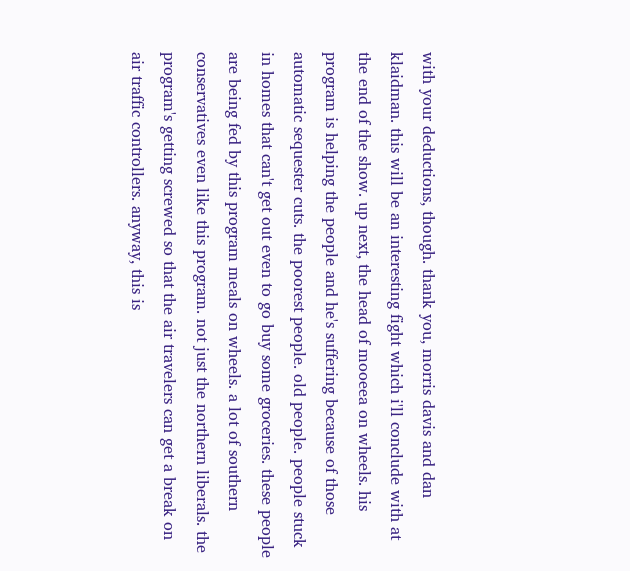with your deductions, though. thank you, morris davis and dan klaidman. this will be an interesting fight which i'll conclude with at the end of the show. up next, the head of mooeea on wheels. his program is helping the people and he's suffering because of those automatic sequester cuts. the poorest people. old people. people stuck in homes that can't get out even to go buy some groceries. these people are being fed by this program meals on wheels. a lot of southern conservatives even like this program. not just the northern liberals. the program's getting screwed so that the air travelers can get a break on air traffic controllers. anyway, this is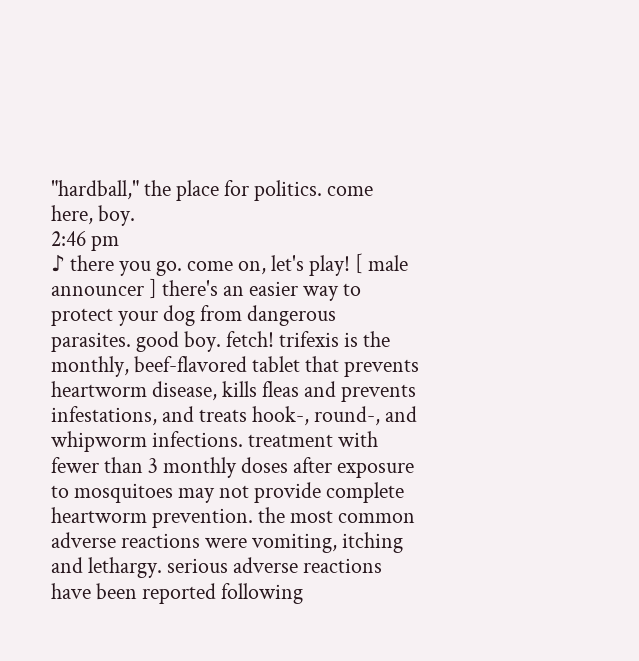"hardball," the place for politics. come here, boy.
2:46 pm
♪ there you go. come on, let's play! [ male announcer ] there's an easier way to protect your dog from dangerous parasites. good boy. fetch! trifexis is the monthly, beef-flavored tablet that prevents heartworm disease, kills fleas and prevents infestations, and treats hook-, round-, and whipworm infections. treatment with fewer than 3 monthly doses after exposure to mosquitoes may not provide complete heartworm prevention. the most common adverse reactions were vomiting, itching and lethargy. serious adverse reactions have been reported following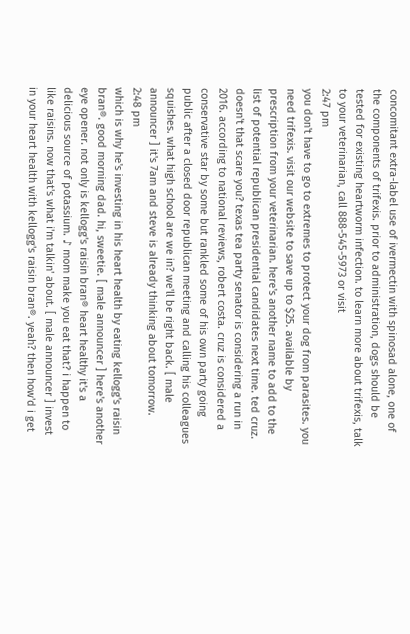concomitant extra-label use of ivermectin with spinosad alone, one of the components of trifexis. prior to administration, dogs should be tested for existing heartworm infection. to learn more about trifexis, talk to your veterinarian, call 888-545-5973 or visit
2:47 pm
you don't have to go to extremes to protect your dog from parasites. you need trifexis. visit our website to save up to $25. available by prescription from your veterinarian. here's another name to add to the list of potential republican presidential candidates next time. ted cruz. doesn't that scare you? texas tea party senator is considering a run in 2016. according to national reviews, robert costa. cruz is considered a conservative star by some but rankled some of his own party going public after a closed door republican meeting and calling his colleagues squishes. what high school are we in? we'll be right back. [ male announcer ] it's 7am and steve is already thinking about tomorrow.
2:48 pm
which is why he's investing in his heart health by eating kellogg's raisin bran®. good morning dad. hi, sweetie. [ male announcer ] here's another eye opener. not only is kellogg's raisin bran® heart healthy it's a delicious source of potassium. ♪ mom make you eat that? i happen to like raisins. now that's what i'm talkin' about. [ male announcer ] invest in your heart health with kellogg's raisin bran®. yeah? then how'd i get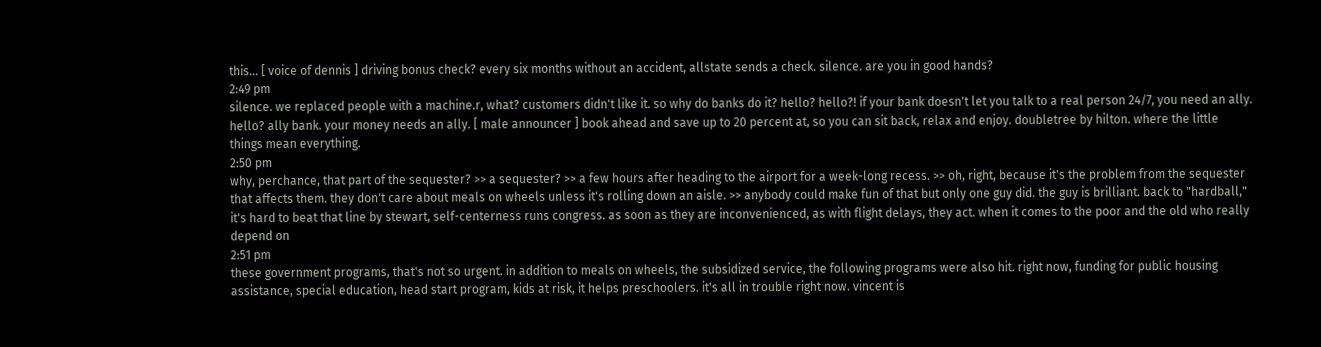this... [ voice of dennis ] driving bonus check? every six months without an accident, allstate sends a check. silence. are you in good hands?
2:49 pm
silence. we replaced people with a machine.r, what? customers didn't like it. so why do banks do it? hello? hello?! if your bank doesn't let you talk to a real person 24/7, you need an ally. hello? ally bank. your money needs an ally. [ male announcer ] book ahead and save up to 20 percent at, so you can sit back, relax and enjoy. doubletree by hilton. where the little things mean everything.
2:50 pm
why, perchance, that part of the sequester? >> a sequester? >> a few hours after heading to the airport for a week-long recess. >> oh, right, because it's the problem from the sequester that affects them. they don't care about meals on wheels unless it's rolling down an aisle. >> anybody could make fun of that but only one guy did. the guy is brilliant. back to "hardball," it's hard to beat that line by stewart, self-centerness runs congress. as soon as they are inconvenienced, as with flight delays, they act. when it comes to the poor and the old who really depend on
2:51 pm
these government programs, that's not so urgent. in addition to meals on wheels, the subsidized service, the following programs were also hit. right now, funding for public housing assistance, special education, head start program, kids at risk, it helps preschoolers. it's all in trouble right now. vincent is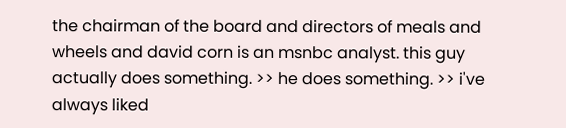the chairman of the board and directors of meals and wheels and david corn is an msnbc analyst. this guy actually does something. >> he does something. >> i've always liked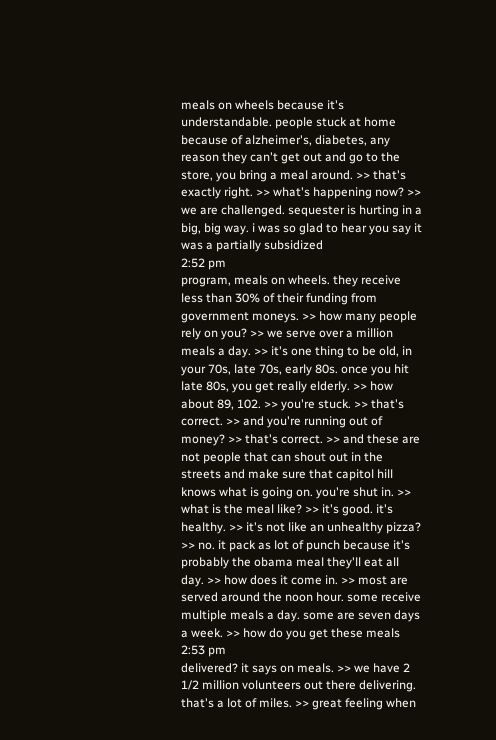meals on wheels because it's understandable. people stuck at home because of alzheimer's, diabetes, any reason they can't get out and go to the store, you bring a meal around. >> that's exactly right. >> what's happening now? >> we are challenged. sequester is hurting in a big, big way. i was so glad to hear you say it was a partially subsidized
2:52 pm
program, meals on wheels. they receive less than 30% of their funding from government moneys. >> how many people rely on you? >> we serve over a million meals a day. >> it's one thing to be old, in your 70s, late 70s, early 80s. once you hit late 80s, you get really elderly. >> how about 89, 102. >> you're stuck. >> that's correct. >> and you're running out of money? >> that's correct. >> and these are not people that can shout out in the streets and make sure that capitol hill knows what is going on. you're shut in. >> what is the meal like? >> it's good. it's healthy. >> it's not like an unhealthy pizza? >> no. it pack as lot of punch because it's probably the obama meal they'll eat all day. >> how does it come in. >> most are served around the noon hour. some receive multiple meals a day. some are seven days a week. >> how do you get these meals
2:53 pm
delivered? it says on meals. >> we have 2 1/2 million volunteers out there delivering. that's a lot of miles. >> great feeling when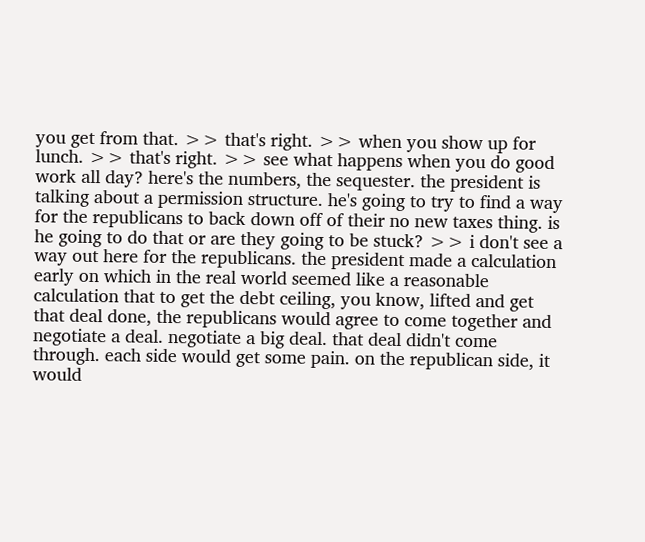you get from that. >> that's right. >> when you show up for lunch. >> that's right. >> see what happens when you do good work all day? here's the numbers, the sequester. the president is talking about a permission structure. he's going to try to find a way for the republicans to back down off of their no new taxes thing. is he going to do that or are they going to be stuck? >> i don't see a way out here for the republicans. the president made a calculation early on which in the real world seemed like a reasonable calculation that to get the debt ceiling, you know, lifted and get that deal done, the republicans would agree to come together and negotiate a deal. negotiate a big deal. that deal didn't come through. each side would get some pain. on the republican side, it would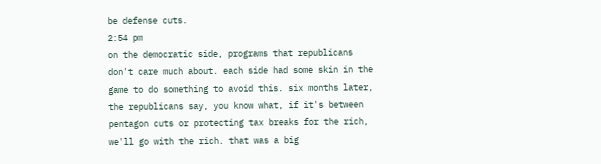be defense cuts.
2:54 pm
on the democratic side, programs that republicans don't care much about. each side had some skin in the game to do something to avoid this. six months later, the republicans say, you know what, if it's between pentagon cuts or protecting tax breaks for the rich, we'll go with the rich. that was a big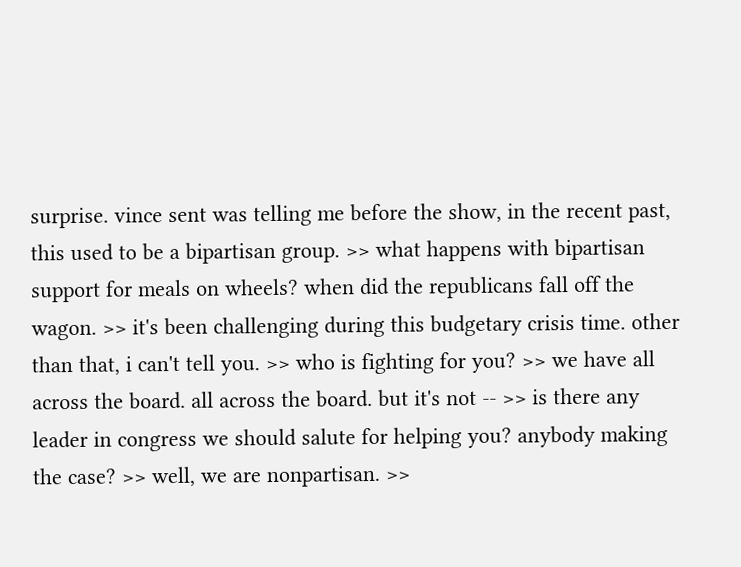surprise. vince sent was telling me before the show, in the recent past, this used to be a bipartisan group. >> what happens with bipartisan support for meals on wheels? when did the republicans fall off the wagon. >> it's been challenging during this budgetary crisis time. other than that, i can't tell you. >> who is fighting for you? >> we have all across the board. all across the board. but it's not -- >> is there any leader in congress we should salute for helping you? anybody making the case? >> well, we are nonpartisan. >>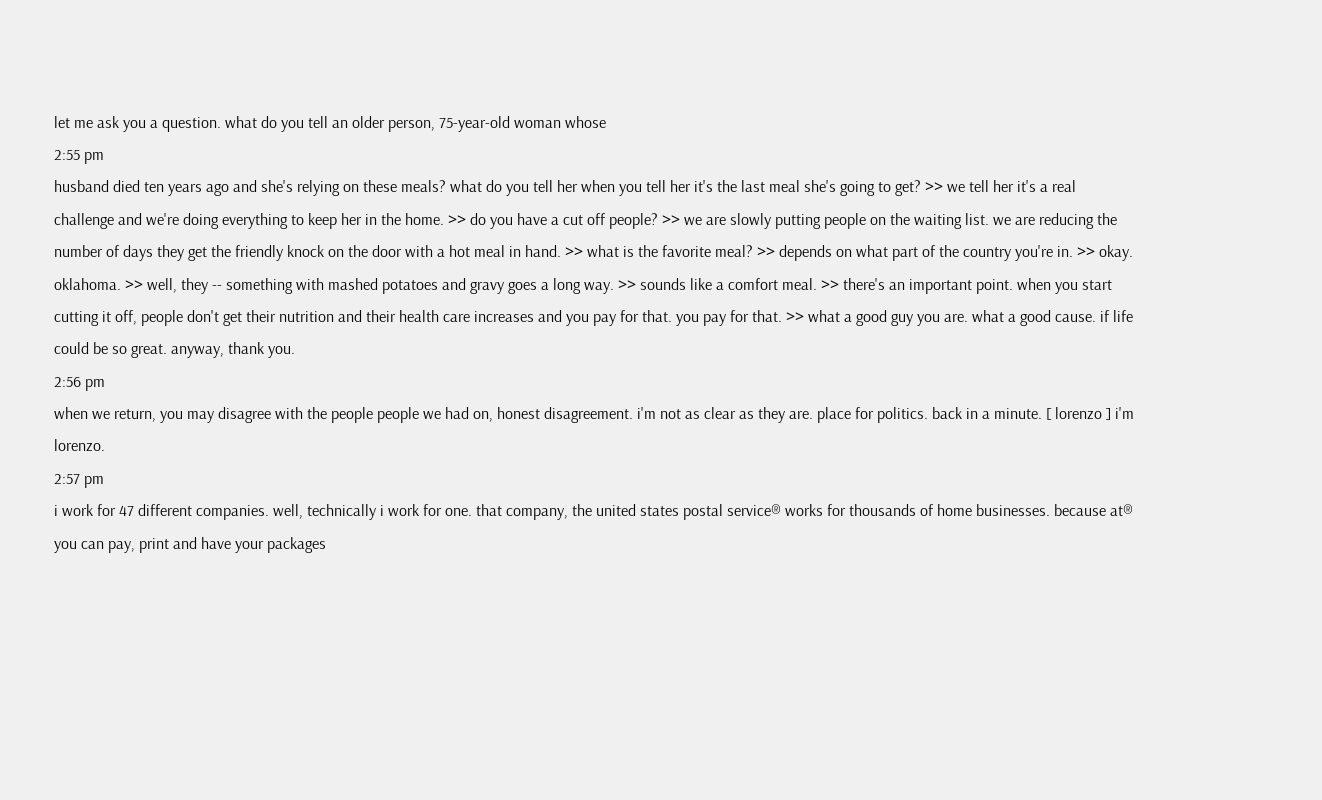let me ask you a question. what do you tell an older person, 75-year-old woman whose
2:55 pm
husband died ten years ago and she's relying on these meals? what do you tell her when you tell her it's the last meal she's going to get? >> we tell her it's a real challenge and we're doing everything to keep her in the home. >> do you have a cut off people? >> we are slowly putting people on the waiting list. we are reducing the number of days they get the friendly knock on the door with a hot meal in hand. >> what is the favorite meal? >> depends on what part of the country you're in. >> okay. oklahoma. >> well, they -- something with mashed potatoes and gravy goes a long way. >> sounds like a comfort meal. >> there's an important point. when you start cutting it off, people don't get their nutrition and their health care increases and you pay for that. you pay for that. >> what a good guy you are. what a good cause. if life could be so great. anyway, thank you.
2:56 pm
when we return, you may disagree with the people people we had on, honest disagreement. i'm not as clear as they are. place for politics. back in a minute. [ lorenzo ] i'm lorenzo.
2:57 pm
i work for 47 different companies. well, technically i work for one. that company, the united states postal service® works for thousands of home businesses. because at® you can pay, print and have your packages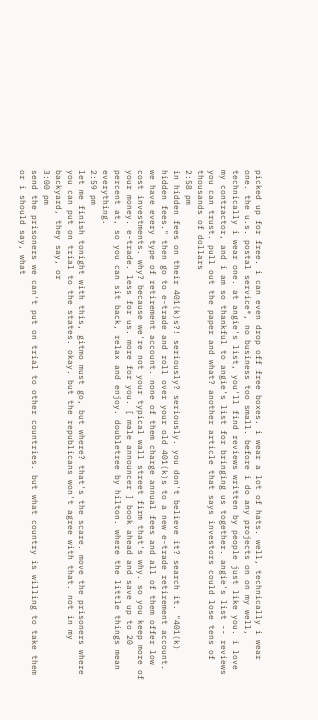picked up for free. i can even drop off free boxes. i wear a lot of hats. well, technically i wear one. the u.s. postal service®, no business too small. before i do any projects on on my well, technically i wear one. at angie's list, you'll find reviews written by people just like you. i love my contractor, and i am so thankful to angie's list for bringing us together. angie's list -- reviews you can trust. pull out the paper and what? another article that says investors could lose tens of thousands of dollars
2:58 pm
in hidden fees on their 401(k)s?! seriously? seriously. you don't believe it? search it. "401(k) hidden fees." then go to e-trade and roll over your old 401(k)s to a new e-trade retirement account. we have every type of retirement account. none of them charge annual fees and all of them offer low cost investments. why? because we're not your typical wall street firm that's why. so you keep more of your money. e-trade. less for us. more for you. [ male announcer ] book ahead and save up to 20 percent at, so you can sit back, relax and enjoy. doubletree by hilton. where the little things mean everything.
2:59 pm
let me finish tonight with this, gitmo must go, but where? that's the scare. move the prisoners where you can put on trial to the states. okay. but the republicans won't agree with that. not in my backyard, they say, or
3:00 pm
send the prisoners we can't put on trial to other countries. but what country is willing to take them or i should say, what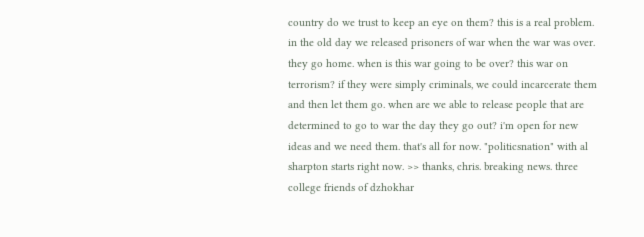country do we trust to keep an eye on them? this is a real problem. in the old day we released prisoners of war when the war was over. they go home. when is this war going to be over? this war on terrorism? if they were simply criminals, we could incarcerate them and then let them go. when are we able to release people that are determined to go to war the day they go out? i'm open for new ideas and we need them. that's all for now. "politicsnation" with al sharpton starts right now. >> thanks, chris. breaking news. three college friends of dzhokhar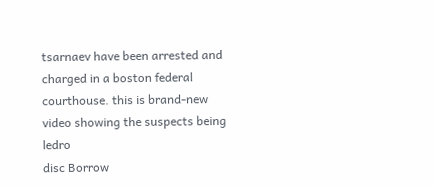tsarnaev have been arrested and charged in a boston federal courthouse. this is brand-new video showing the suspects being ledro
disc Borrow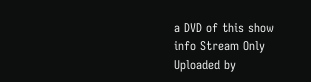a DVD of this show
info Stream Only
Uploaded by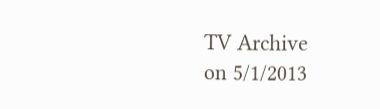TV Archive
on 5/1/2013